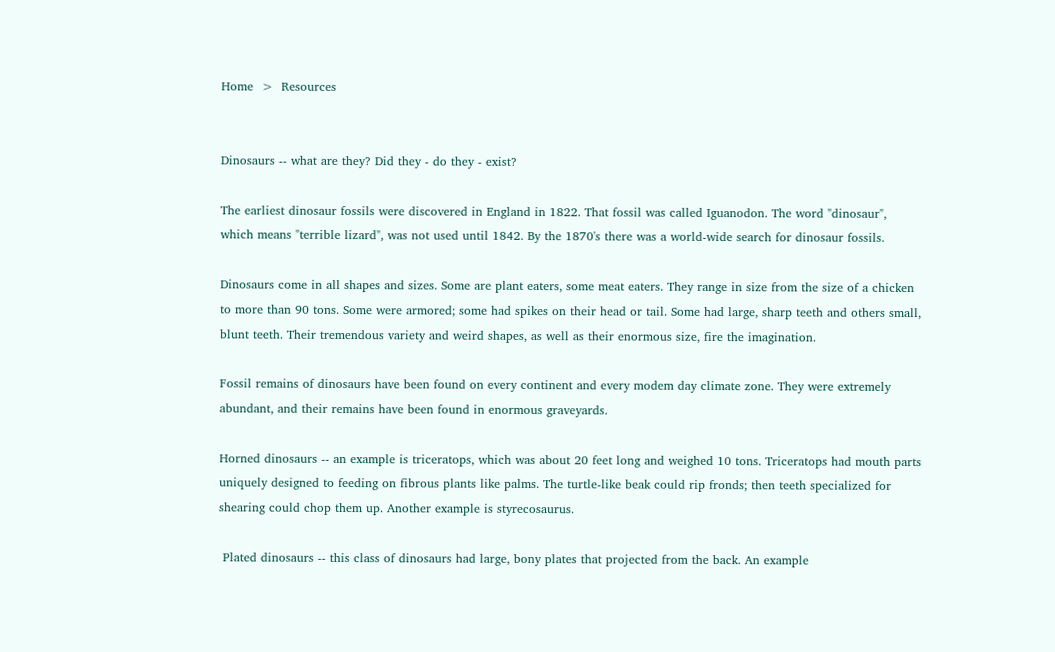Home  >  Resources


Dinosaurs -- what are they? Did they - do they - exist?

The earliest dinosaur fossils were discovered in England in 1822. That fossil was called Iguanodon. The word "dinosaur", which means "terrible lizard", was not used until 1842. By the 1870's there was a world-wide search for dinosaur fossils.

Dinosaurs come in all shapes and sizes. Some are plant eaters, some meat eaters. They range in size from the size of a chicken to more than 90 tons. Some were armored; some had spikes on their head or tail. Some had large, sharp teeth and others small, blunt teeth. Their tremendous variety and weird shapes, as well as their enormous size, fire the imagination.

Fossil remains of dinosaurs have been found on every continent and every modem day climate zone. They were extremely abundant, and their remains have been found in enormous graveyards.

Horned dinosaurs -- an example is triceratops, which was about 20 feet long and weighed 10 tons. Triceratops had mouth parts uniquely designed to feeding on fibrous plants like palms. The turtle-like beak could rip fronds; then teeth specialized for shearing could chop them up. Another example is styrecosaurus.

 Plated dinosaurs -- this class of dinosaurs had large, bony plates that projected from the back. An example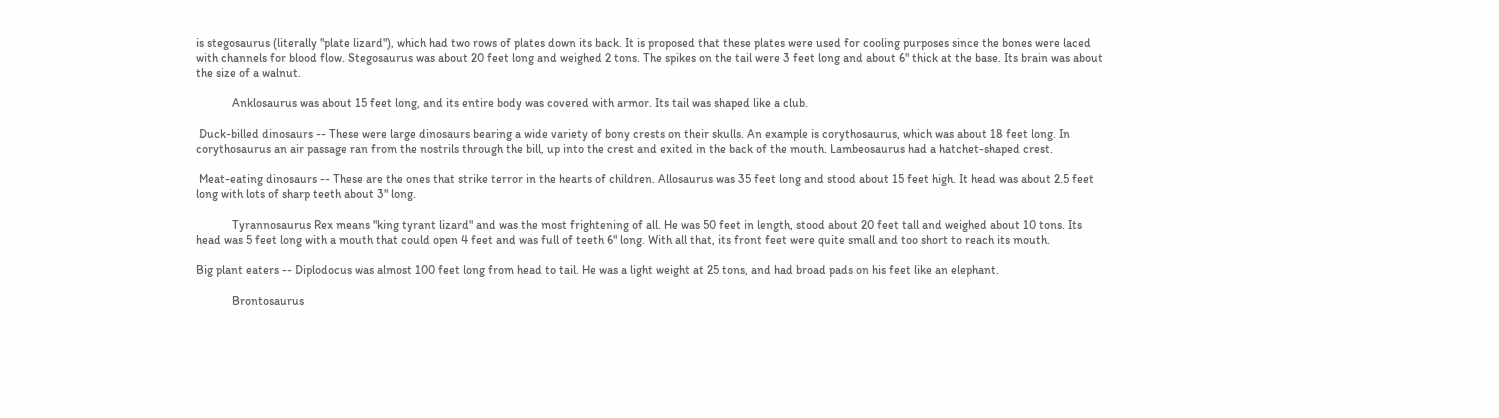is stegosaurus (literally "plate lizard"), which had two rows of plates down its back. It is proposed that these plates were used for cooling purposes since the bones were laced with channels for blood flow. Stegosaurus was about 20 feet long and weighed 2 tons. The spikes on the tail were 3 feet long and about 6" thick at the base. Its brain was about the size of a walnut.

            Anklosaurus was about 15 feet long, and its entire body was covered with armor. Its tail was shaped like a club.

 Duck-billed dinosaurs -- These were large dinosaurs bearing a wide variety of bony crests on their skulls. An example is corythosaurus, which was about 18 feet long. In corythosaurus an air passage ran from the nostrils through the bill, up into the crest and exited in the back of the mouth. Lambeosaurus had a hatchet-shaped crest.

 Meat-eating dinosaurs -- These are the ones that strike terror in the hearts of children. Allosaurus was 35 feet long and stood about 15 feet high. It head was about 2.5 feet long with lots of sharp teeth about 3" long.

            Tyrannosaurus Rex means "king tyrant lizard" and was the most frightening of all. He was 50 feet in length, stood about 20 feet tall and weighed about 10 tons. Its head was 5 feet long with a mouth that could open 4 feet and was full of teeth 6" long. With all that, its front feet were quite small and too short to reach its mouth.

Big plant eaters -- Diplodocus was almost 100 feet long from head to tail. He was a light weight at 25 tons, and had broad pads on his feet like an elephant.

            Brontosaurus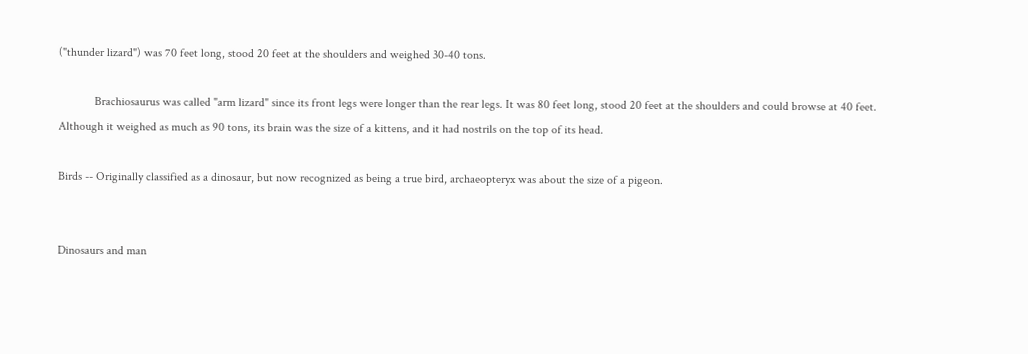("thunder lizard") was 70 feet long, stood 20 feet at the shoulders and weighed 30-40 tons.

            Brachiosaurus was called "arm lizard" since its front legs were longer than the rear legs. It was 80 feet long, stood 20 feet at the shoulders and could browse at 40 feet. Although it weighed as much as 90 tons, its brain was the size of a kittens, and it had nostrils on the top of its head.

Birds -- Originally classified as a dinosaur, but now recognized as being a true bird, archaeopteryx was about the size of a pigeon.


Dinosaurs and man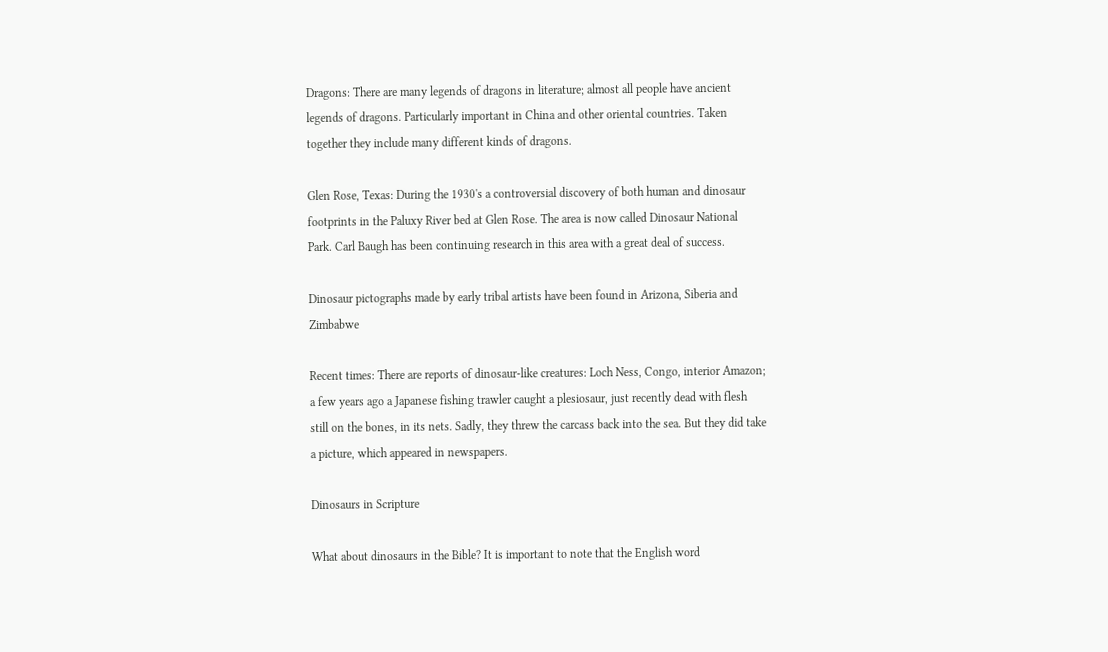Dragons: There are many legends of dragons in literature; almost all people have ancient legends of dragons. Particularly important in China and other oriental countries. Taken together they include many different kinds of dragons.

Glen Rose, Texas: During the 1930's a controversial discovery of both human and dinosaur footprints in the Paluxy River bed at Glen Rose. The area is now called Dinosaur National Park. Carl Baugh has been continuing research in this area with a great deal of success.

Dinosaur pictographs made by early tribal artists have been found in Arizona, Siberia and Zimbabwe

Recent times: There are reports of dinosaur-like creatures: Loch Ness, Congo, interior Amazon; a few years ago a Japanese fishing trawler caught a plesiosaur, just recently dead with flesh still on the bones, in its nets. Sadly, they threw the carcass back into the sea. But they did take a picture, which appeared in newspapers.

Dinosaurs in Scripture

What about dinosaurs in the Bible? It is important to note that the English word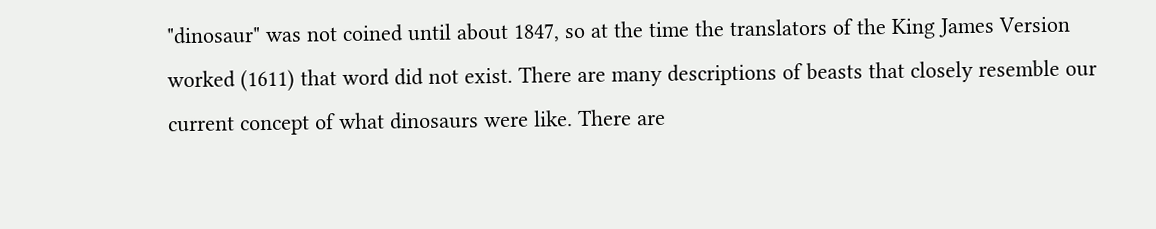"dinosaur" was not coined until about 1847, so at the time the translators of the King James Version worked (1611) that word did not exist. There are many descriptions of beasts that closely resemble our current concept of what dinosaurs were like. There are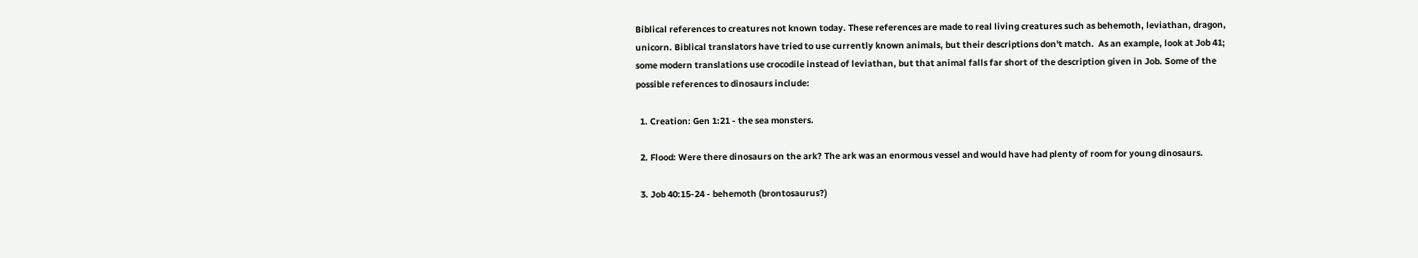Biblical references to creatures not known today. These references are made to real living creatures such as behemoth, leviathan, dragon, unicorn. Biblical translators have tried to use currently known animals, but their descriptions don't match.  As an example, look at Job 41; some modern translations use crocodile instead of leviathan, but that animal falls far short of the description given in Job. Some of the possible references to dinosaurs include:

  1. Creation: Gen 1:21 - the sea monsters.

  2. Flood: Were there dinosaurs on the ark? The ark was an enormous vessel and would have had plenty of room for young dinosaurs.

  3. Job 40:15-24 - behemoth (brontosaurus?)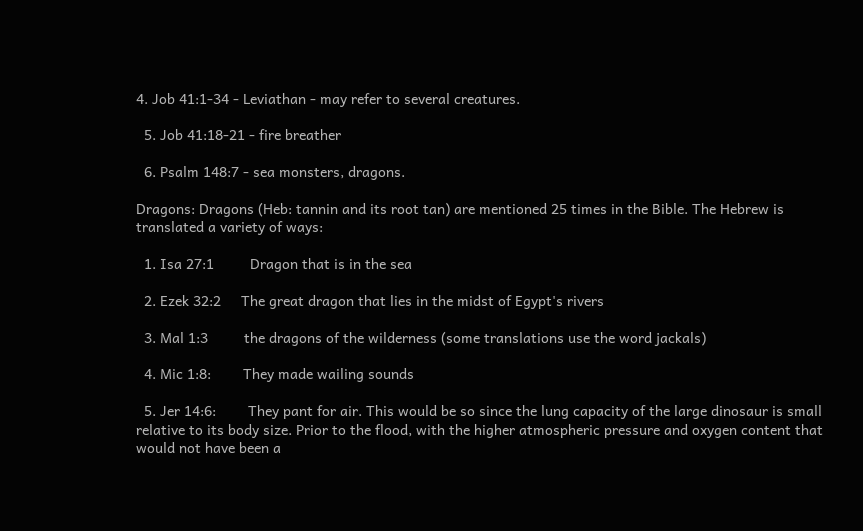4. Job 41:1-34 - Leviathan - may refer to several creatures.

  5. Job 41:18-21 - fire breather

  6. Psalm 148:7 - sea monsters, dragons.

Dragons: Dragons (Heb: tannin and its root tan) are mentioned 25 times in the Bible. The Hebrew is translated a variety of ways:

  1. Isa 27:1         Dragon that is in the sea

  2. Ezek 32:2     The great dragon that lies in the midst of Egypt's rivers

  3. Mal 1:3         the dragons of the wilderness (some translations use the word jackals)

  4. Mic 1:8:        They made wailing sounds

  5. Jer 14:6:        They pant for air. This would be so since the lung capacity of the large dinosaur is small relative to its body size. Prior to the flood, with the higher atmospheric pressure and oxygen content that would not have been a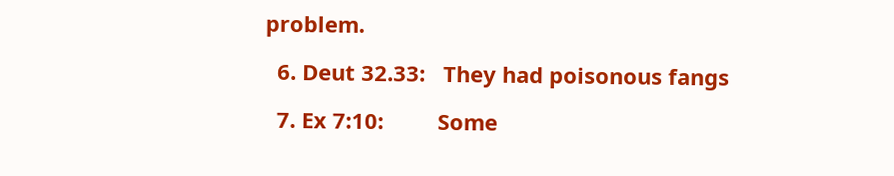problem.

  6. Deut 32.33:   They had poisonous fangs

  7. Ex 7:10:         Some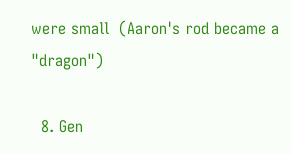were small  (Aaron's rod became a "dragon")

  8. Gen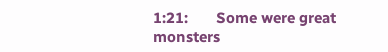1:21:       Some were great monsters